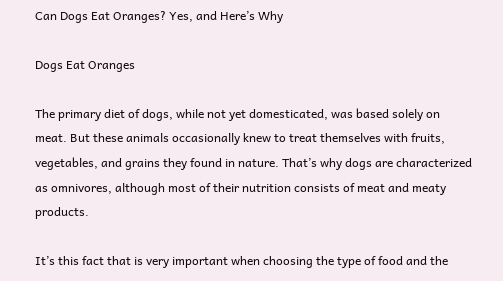Can Dogs Eat Oranges? Yes, and Here’s Why

Dogs Eat Oranges

The primary diet of dogs, while not yet domesticated, was based solely on meat. But these animals occasionally knew to treat themselves with fruits, vegetables, and grains they found in nature. That’s why dogs are characterized as omnivores, although most of their nutrition consists of meat and meaty products.

It’s this fact that is very important when choosing the type of food and the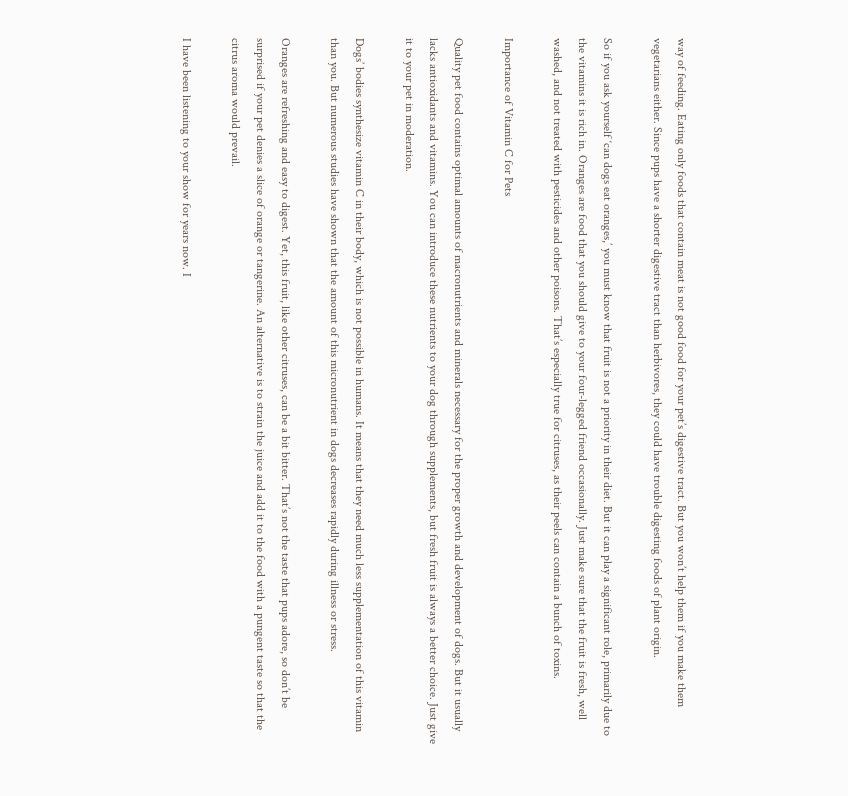way of feeding. Eating only foods that contain meat is not good food for your pet’s digestive tract. But you won’t help them if you make them vegetarians either. Since pups have a shorter digestive tract than herbivores, they could have trouble digesting foods of plant origin.

So if you ask yourself ‘can dogs eat oranges,’ you must know that fruit is not a priority in their diet. But it can play a significant role, primarily due to the vitamins it is rich in. Oranges are food that you should give to your four-legged friend occasionally. Just make sure that the fruit is fresh, well washed, and not treated with pesticides and other poisons. That’s especially true for citruses, as their peels can contain a bunch of toxins.

Importance of Vitamin C for Pets

Quality pet food contains optimal amounts of macronutrients and minerals necessary for the proper growth and development of dogs. But it usually lacks antioxidants and vitamins. You can introduce these nutrients to your dog through supplements, but fresh fruit is always a better choice. Just give it to your pet in moderation.

Dogs’ bodies synthesize vitamin C in their body, which is not possible in humans. It means that they need much less supplementation of this vitamin than you. But numerous studies have shown that the amount of this micronutrient in dogs decreases rapidly during illness or stress.

Oranges are refreshing and easy to digest. Yet, this fruit, like other citruses, can be a bit bitter. That’s not the taste that pups adore, so don’t be surprised if your pet denies a slice of orange or tangerine. An alternative is to strain the juice and add it to the food with a pungent taste so that the citrus aroma would prevail.

I have been listening to your show for years now. I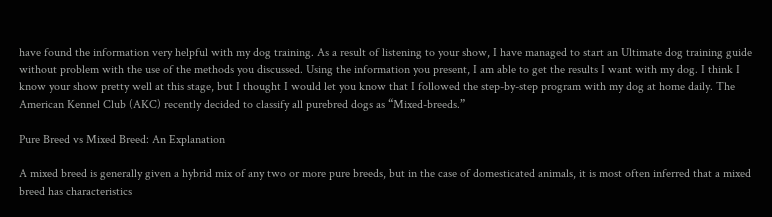have found the information very helpful with my dog training. As a result of listening to your show, I have managed to start an Ultimate dog training guide without problem with the use of the methods you discussed. Using the information you present, I am able to get the results I want with my dog. I think I know your show pretty well at this stage, but I thought I would let you know that I followed the step-by-step program with my dog at home daily. The American Kennel Club (AKC) recently decided to classify all purebred dogs as “Mixed-breeds.”

Pure Breed vs Mixed Breed: An Explanation

A mixed breed is generally given a hybrid mix of any two or more pure breeds, but in the case of domesticated animals, it is most often inferred that a mixed breed has characteristics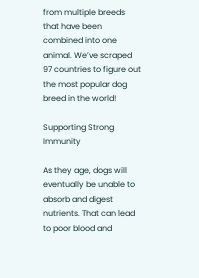from multiple breeds that have been combined into one animal. We’ve scraped 97 countries to figure out the most popular dog breed in the world!

Supporting Strong Immunity

As they age, dogs will eventually be unable to absorb and digest nutrients. That can lead to poor blood and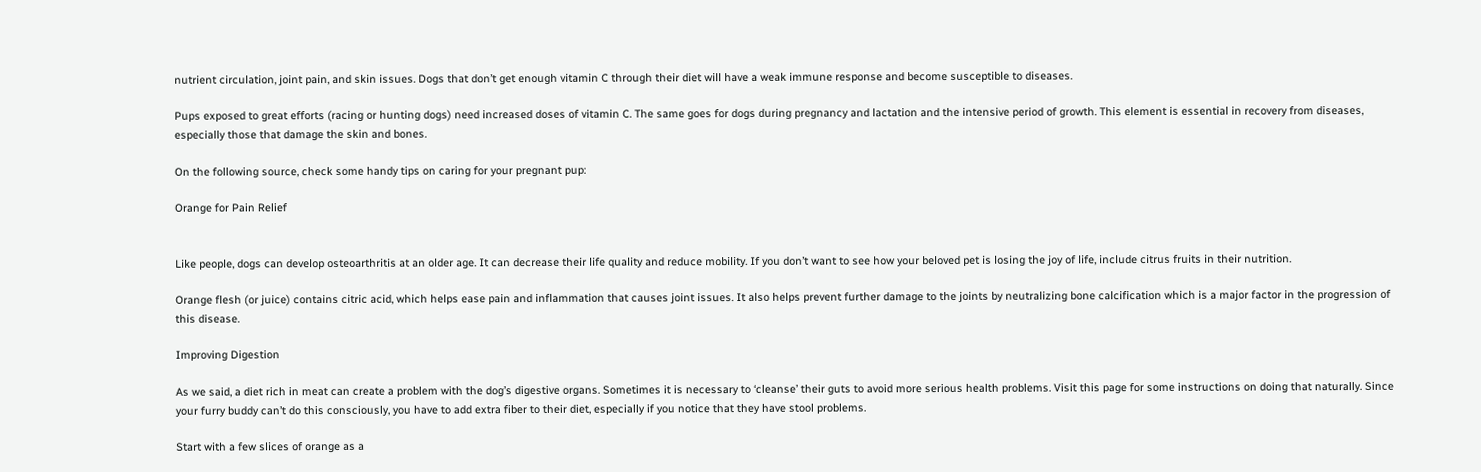nutrient circulation, joint pain, and skin issues. Dogs that don’t get enough vitamin C through their diet will have a weak immune response and become susceptible to diseases.

Pups exposed to great efforts (racing or hunting dogs) need increased doses of vitamin C. The same goes for dogs during pregnancy and lactation and the intensive period of growth. This element is essential in recovery from diseases, especially those that damage the skin and bones.

On the following source, check some handy tips on caring for your pregnant pup:

Orange for Pain Relief


Like people, dogs can develop osteoarthritis at an older age. It can decrease their life quality and reduce mobility. If you don’t want to see how your beloved pet is losing the joy of life, include citrus fruits in their nutrition.

Orange flesh (or juice) contains citric acid, which helps ease pain and inflammation that causes joint issues. It also helps prevent further damage to the joints by neutralizing bone calcification which is a major factor in the progression of this disease.

Improving Digestion

As we said, a diet rich in meat can create a problem with the dog’s digestive organs. Sometimes it is necessary to ‘cleanse’ their guts to avoid more serious health problems. Visit this page for some instructions on doing that naturally. Since your furry buddy can’t do this consciously, you have to add extra fiber to their diet, especially if you notice that they have stool problems.

Start with a few slices of orange as a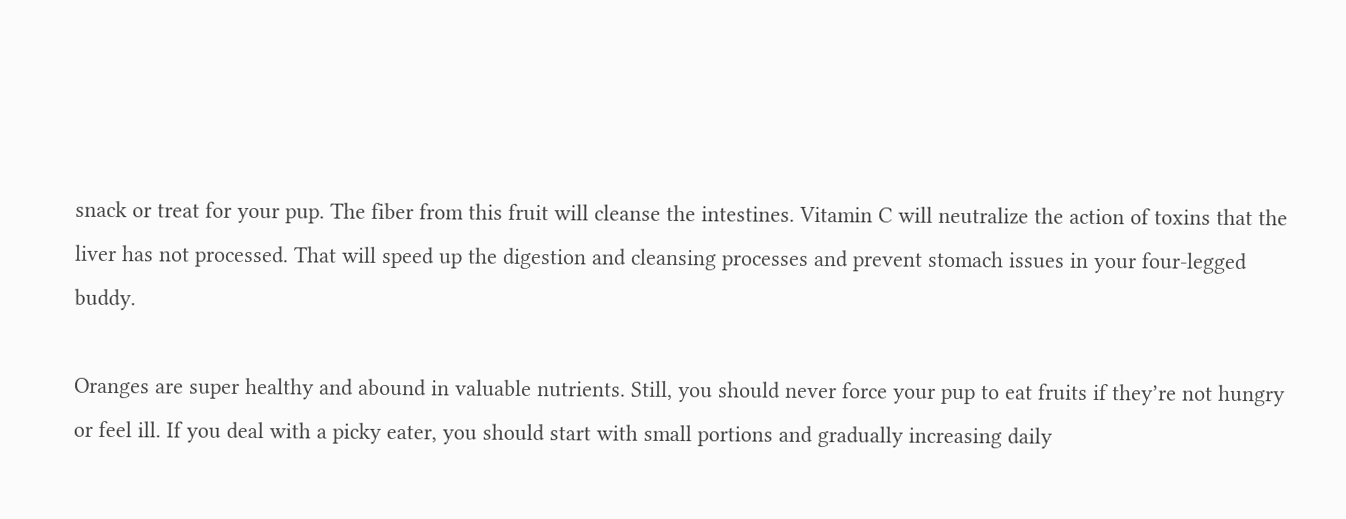snack or treat for your pup. The fiber from this fruit will cleanse the intestines. Vitamin C will neutralize the action of toxins that the liver has not processed. That will speed up the digestion and cleansing processes and prevent stomach issues in your four-legged buddy.

Oranges are super healthy and abound in valuable nutrients. Still, you should never force your pup to eat fruits if they’re not hungry or feel ill. If you deal with a picky eater, you should start with small portions and gradually increasing daily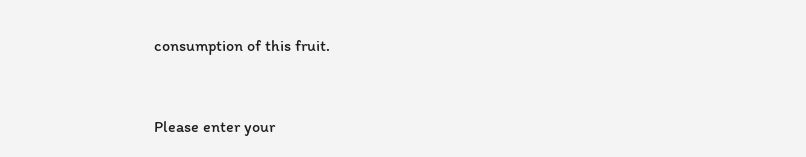consumption of this fruit.


Please enter your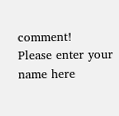comment!
Please enter your name here